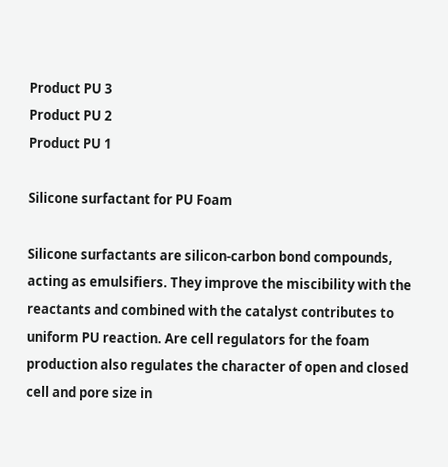Product PU 3
Product PU 2
Product PU 1

Silicone surfactant for PU Foam

Silicone surfactants are silicon-carbon bond compounds, acting as emulsifiers. They improve the miscibility with the reactants and combined with the catalyst contributes to uniform PU reaction. Are cell regulators for the foam production also regulates the character of open and closed cell and pore size in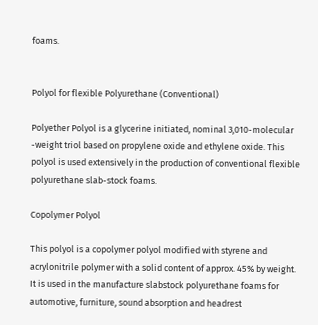foams.


Polyol for flexible Polyurethane (Conventional)

Polyether Polyol is a glycerine initiated, nominal 3,010-molecular -weight triol based on propylene oxide and ethylene oxide. This polyol is used extensively in the production of conventional flexible polyurethane slab-stock foams.

Copolymer Polyol

This polyol is a copolymer polyol modified with styrene and acrylonitrile polymer with a solid content of approx. 45% by weight. It is used in the manufacture slabstock polyurethane foams for automotive, furniture, sound absorption and headrest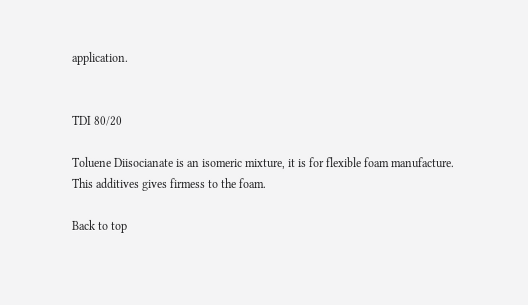application.


TDI 80/20

Toluene Diisocianate is an isomeric mixture, it is for flexible foam manufacture. This additives gives firmess to the foam.

Back to top